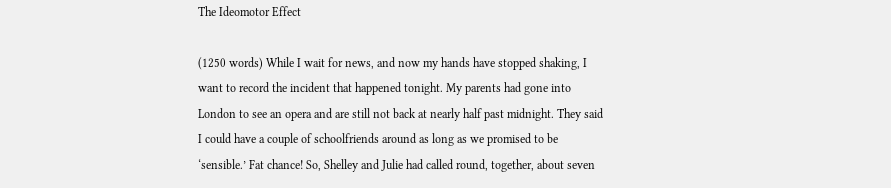The Ideomotor Effect

(1250 words) While I wait for news, and now my hands have stopped shaking, I want to record the incident that happened tonight. My parents had gone into London to see an opera and are still not back at nearly half past midnight. They said I could have a couple of schoolfriends around as long as we promised to be ‘sensible.’ Fat chance! So, Shelley and Julie had called round, together, about seven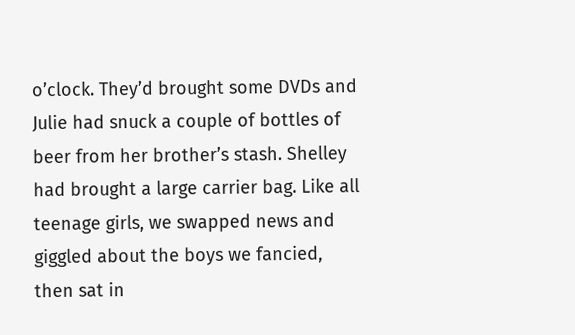o’clock. They’d brought some DVDs and Julie had snuck a couple of bottles of beer from her brother’s stash. Shelley had brought a large carrier bag. Like all teenage girls, we swapped news and giggled about the boys we fancied, then sat in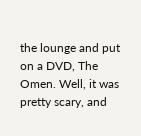the lounge and put on a DVD, The Omen. Well, it was pretty scary, and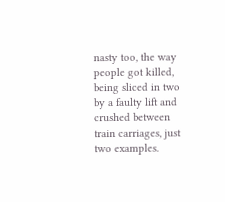nasty too, the way people got killed, being sliced in two by a faulty lift and crushed between train carriages, just two examples.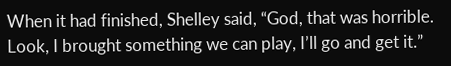When it had finished, Shelley said, “God, that was horrible. Look, I brought something we can play, I’ll go and get it.”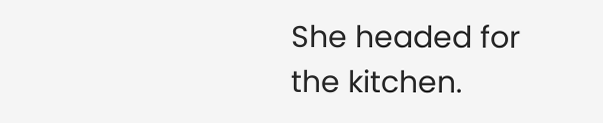She headed for the kitchen.